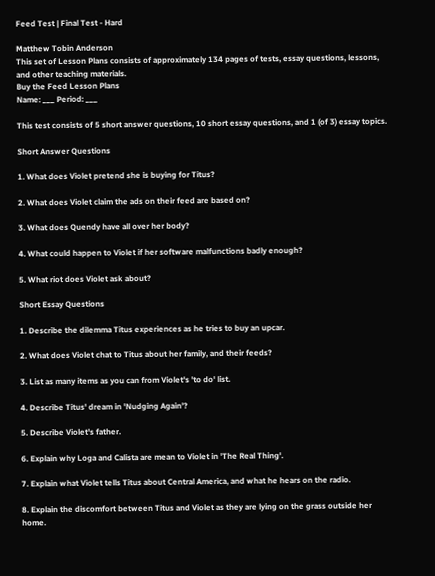Feed Test | Final Test - Hard

Matthew Tobin Anderson
This set of Lesson Plans consists of approximately 134 pages of tests, essay questions, lessons, and other teaching materials.
Buy the Feed Lesson Plans
Name: ___ Period: ___

This test consists of 5 short answer questions, 10 short essay questions, and 1 (of 3) essay topics.

Short Answer Questions

1. What does Violet pretend she is buying for Titus?

2. What does Violet claim the ads on their feed are based on?

3. What does Quendy have all over her body?

4. What could happen to Violet if her software malfunctions badly enough?

5. What riot does Violet ask about?

Short Essay Questions

1. Describe the dilemma Titus experiences as he tries to buy an upcar.

2. What does Violet chat to Titus about her family, and their feeds?

3. List as many items as you can from Violet's 'to do' list.

4. Describe Titus' dream in 'Nudging Again'?

5. Describe Violet's father.

6. Explain why Loga and Calista are mean to Violet in 'The Real Thing'.

7. Explain what Violet tells Titus about Central America, and what he hears on the radio.

8. Explain the discomfort between Titus and Violet as they are lying on the grass outside her home.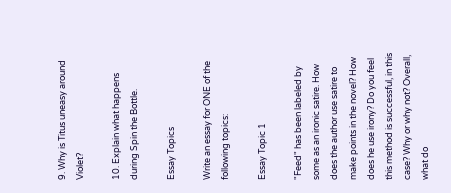9. Why is Titus uneasy around Violet?

10. Explain what happens during Spin the Bottle.

Essay Topics

Write an essay for ONE of the following topics:

Essay Topic 1

"Feed" has been labeled by some as an ironic satire. How does the author use satire to make points in the novel? How does he use irony? Do you feel this method is successful, in this case? Why or why not? Overall, what do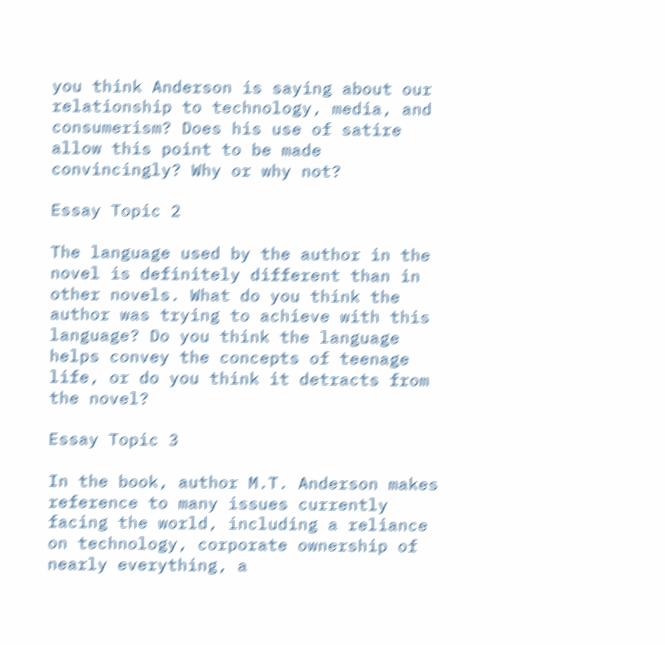you think Anderson is saying about our relationship to technology, media, and consumerism? Does his use of satire allow this point to be made convincingly? Why or why not?

Essay Topic 2

The language used by the author in the novel is definitely different than in other novels. What do you think the author was trying to achieve with this language? Do you think the language helps convey the concepts of teenage life, or do you think it detracts from the novel?

Essay Topic 3

In the book, author M.T. Anderson makes reference to many issues currently facing the world, including a reliance on technology, corporate ownership of nearly everything, a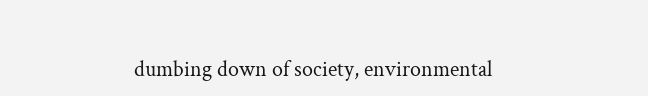dumbing down of society, environmental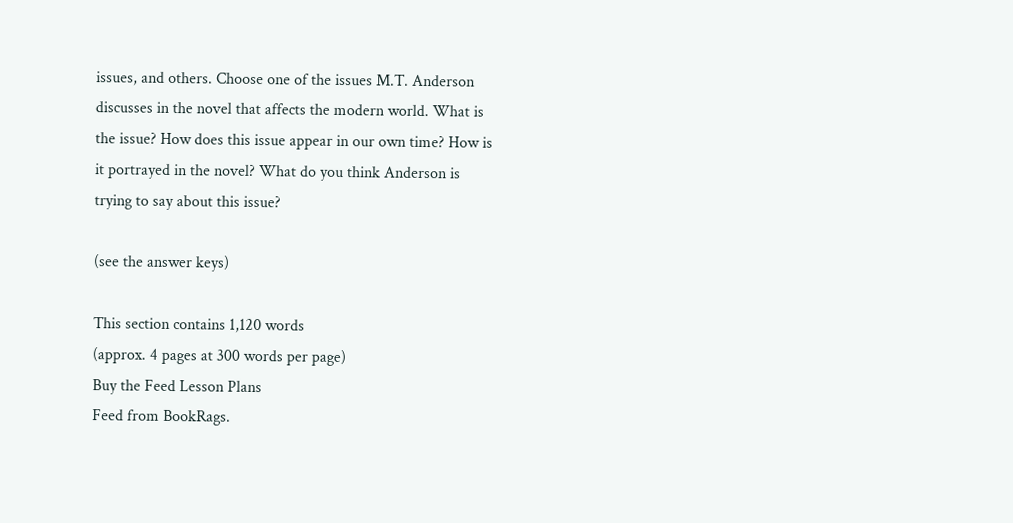issues, and others. Choose one of the issues M.T. Anderson discusses in the novel that affects the modern world. What is the issue? How does this issue appear in our own time? How is it portrayed in the novel? What do you think Anderson is trying to say about this issue?

(see the answer keys)

This section contains 1,120 words
(approx. 4 pages at 300 words per page)
Buy the Feed Lesson Plans
Feed from BookRags.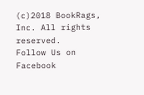(c)2018 BookRags, Inc. All rights reserved.
Follow Us on Facebook